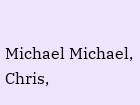Michael Michael, Chris,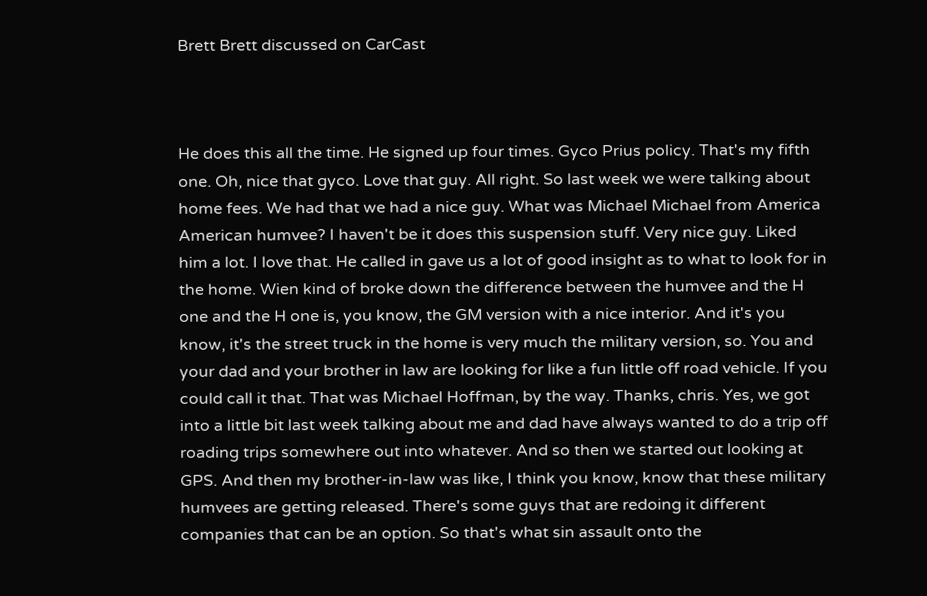Brett Brett discussed on CarCast



He does this all the time. He signed up four times. Gyco Prius policy. That's my fifth one. Oh, nice that gyco. Love that guy. All right. So last week we were talking about home fees. We had that we had a nice guy. What was Michael Michael from America American humvee? I haven't be it does this suspension stuff. Very nice guy. Liked him a lot. I love that. He called in gave us a lot of good insight as to what to look for in the home. Wien kind of broke down the difference between the humvee and the H one and the H one is, you know, the GM version with a nice interior. And it's you know, it's the street truck in the home is very much the military version, so. You and your dad and your brother in law are looking for like a fun little off road vehicle. If you could call it that. That was Michael Hoffman, by the way. Thanks, chris. Yes, we got into a little bit last week talking about me and dad have always wanted to do a trip off roading trips somewhere out into whatever. And so then we started out looking at GPS. And then my brother-in-law was like, I think you know, know that these military humvees are getting released. There's some guys that are redoing it different companies that can be an option. So that's what sin assault onto the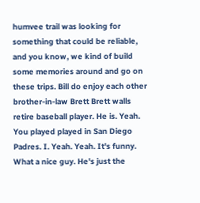humvee trail was looking for something that could be reliable, and you know, we kind of build some memories around and go on these trips. Bill do enjoy each other brother-in-law Brett Brett walls retire baseball player. He is. Yeah. You played played in San Diego Padres. I. Yeah. Yeah. It's funny. What a nice guy. He's just the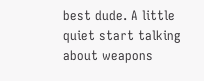best dude. A little quiet start talking about weapons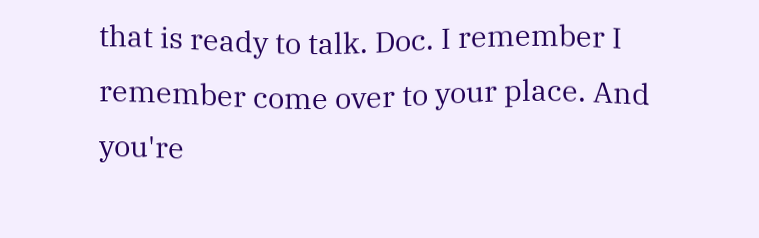that is ready to talk. Doc. I remember I remember come over to your place. And you're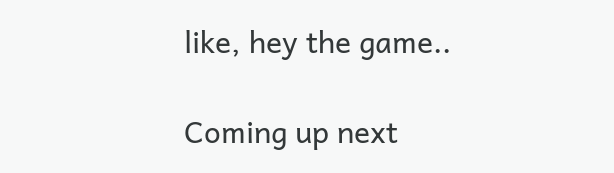like, hey the game..

Coming up next